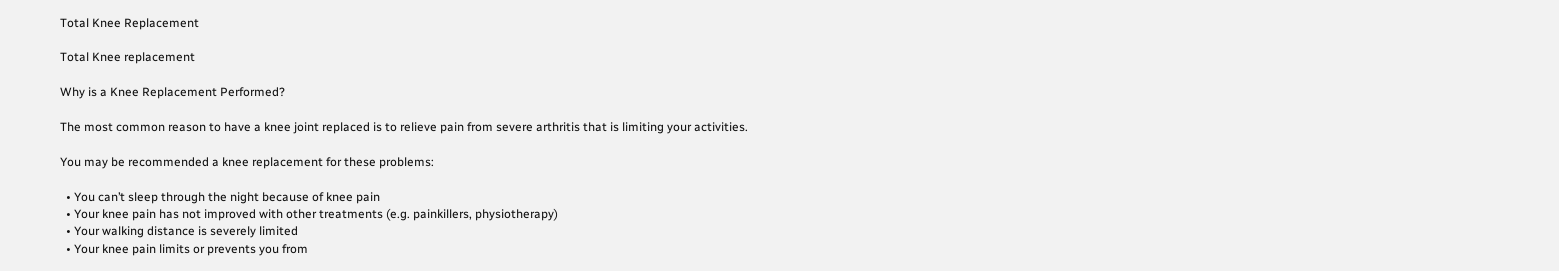Total Knee Replacement

Total Knee replacement

Why is a Knee Replacement Performed?

The most common reason to have a knee joint replaced is to relieve pain from severe arthritis that is limiting your activities.

You may be recommended a knee replacement for these problems:

  • You can’t sleep through the night because of knee pain
  • Your knee pain has not improved with other treatments (e.g. painkillers, physiotherapy)
  • Your walking distance is severely limited
  • Your knee pain limits or prevents you from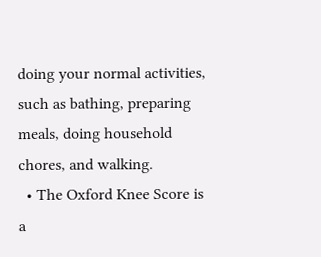doing your normal activities, such as bathing, preparing meals, doing household chores, and walking.
  • The Oxford Knee Score is a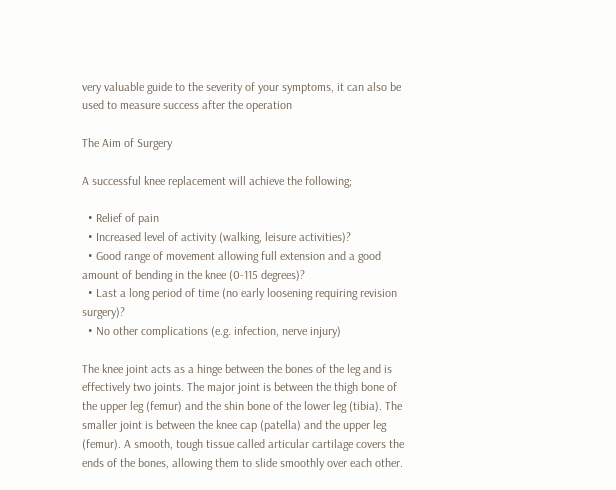very valuable guide to the severity of your symptoms, it can also be used to measure success after the operation

The Aim of Surgery

A successful knee replacement will achieve the following;

  • Relief of pain
  • Increased level of activity (walking, leisure activities)?
  • Good range of movement allowing full extension and a good amount of bending in the knee (0-115 degrees)?
  • Last a long period of time (no early loosening requiring revision surgery)?
  • No other complications (e.g. infection, nerve injury)

The knee joint acts as a hinge between the bones of the leg and is effectively two joints. The major joint is between the thigh bone of the upper leg (femur) and the shin bone of the lower leg (tibia). The smaller joint is between the knee cap (patella) and the upper leg (femur). A smooth, tough tissue called articular cartilage covers the ends of the bones, allowing them to slide smoothly over each other.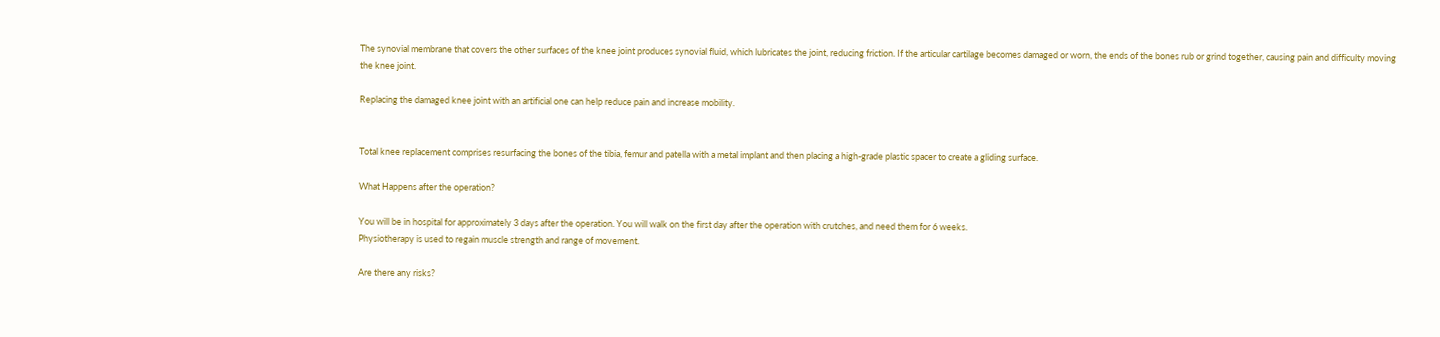The synovial membrane that covers the other surfaces of the knee joint produces synovial fluid, which lubricates the joint, reducing friction. If the articular cartilage becomes damaged or worn, the ends of the bones rub or grind together, causing pain and difficulty moving the knee joint.

Replacing the damaged knee joint with an artificial one can help reduce pain and increase mobility.


Total knee replacement comprises resurfacing the bones of the tibia, femur and patella with a metal implant and then placing a high-grade plastic spacer to create a gliding surface.

What Happens after the operation?

You will be in hospital for approximately 3 days after the operation. You will walk on the first day after the operation with crutches, and need them for 6 weeks.
Physiotherapy is used to regain muscle strength and range of movement.

Are there any risks?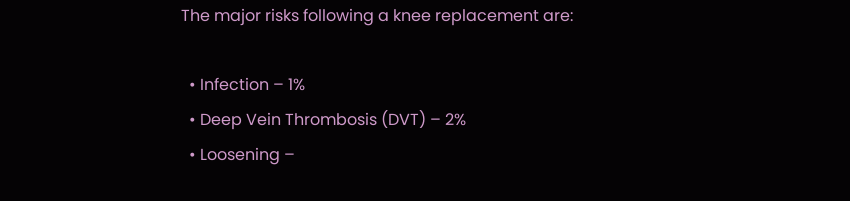The major risks following a knee replacement are:

  • Infection – 1%
  • Deep Vein Thrombosis (DVT) – 2%
  • Loosening –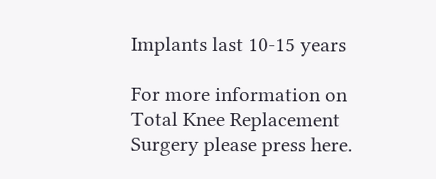Implants last 10-15 years

For more information on Total Knee Replacement Surgery please press here.